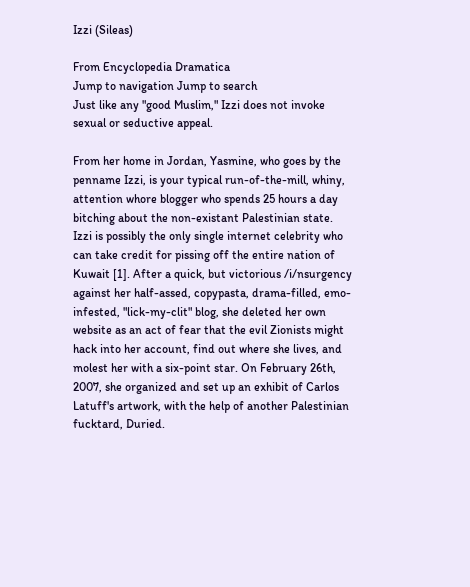Izzi (Sileas)

From Encyclopedia Dramatica
Jump to navigation Jump to search
Just like any "good Muslim," Izzi does not invoke sexual or seductive appeal.

From her home in Jordan, Yasmine, who goes by the penname Izzi, is your typical run-of-the-mill, whiny, attention whore blogger who spends 25 hours a day bitching about the non-existant Palestinian state. Izzi is possibly the only single internet celebrity who can take credit for pissing off the entire nation of Kuwait [1]. After a quick, but victorious /i/nsurgency against her half-assed, copypasta, drama-filled, emo-infested, "lick-my-clit" blog, she deleted her own website as an act of fear that the evil Zionists might hack into her account, find out where she lives, and molest her with a six-point star. On February 26th, 2007, she organized and set up an exhibit of Carlos Latuff's artwork, with the help of another Palestinian fucktard, Duried.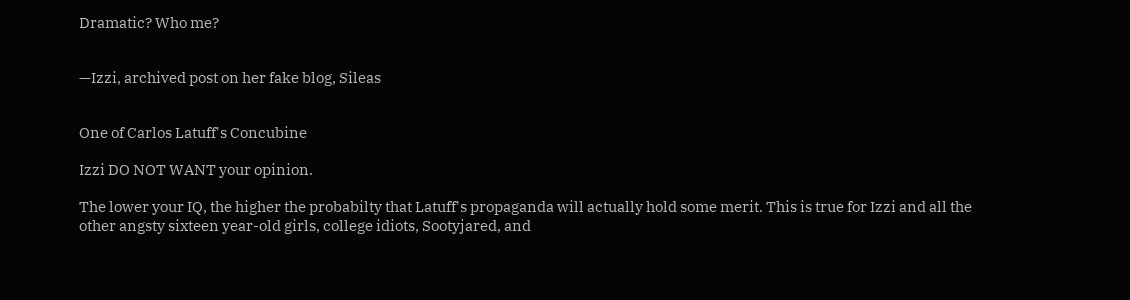Dramatic? Who me?


—Izzi, archived post on her fake blog, Sileas


One of Carlos Latuff's Concubine

Izzi DO NOT WANT your opinion.

The lower your IQ, the higher the probabilty that Latuff's propaganda will actually hold some merit. This is true for Izzi and all the other angsty sixteen year-old girls, college idiots, Sootyjared, and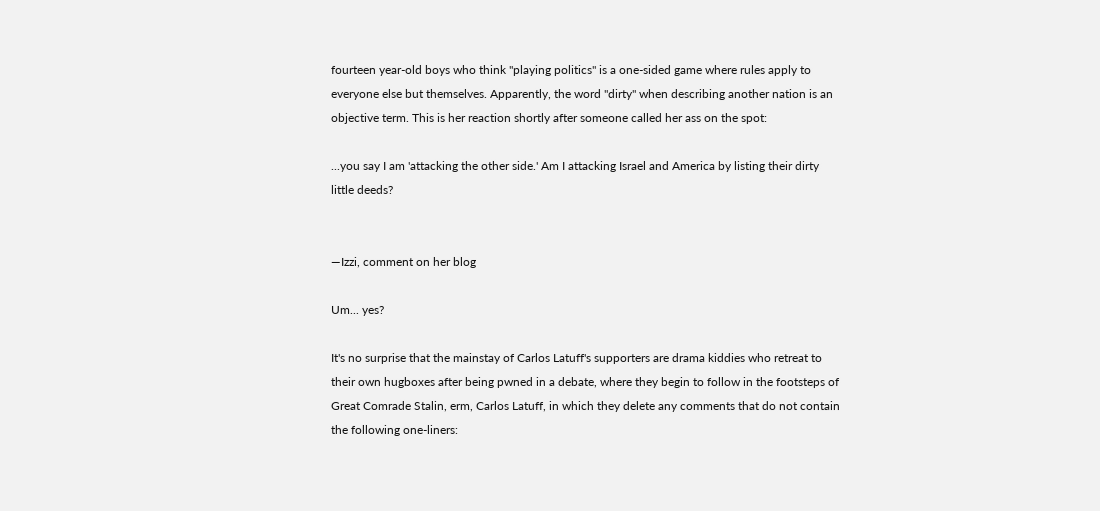fourteen year-old boys who think "playing politics" is a one-sided game where rules apply to everyone else but themselves. Apparently, the word "dirty" when describing another nation is an objective term. This is her reaction shortly after someone called her ass on the spot:

...you say I am 'attacking the other side.' Am I attacking Israel and America by listing their dirty little deeds?


—Izzi, comment on her blog

Um... yes?

It's no surprise that the mainstay of Carlos Latuff's supporters are drama kiddies who retreat to their own hugboxes after being pwned in a debate, where they begin to follow in the footsteps of Great Comrade Stalin, erm, Carlos Latuff, in which they delete any comments that do not contain the following one-liners: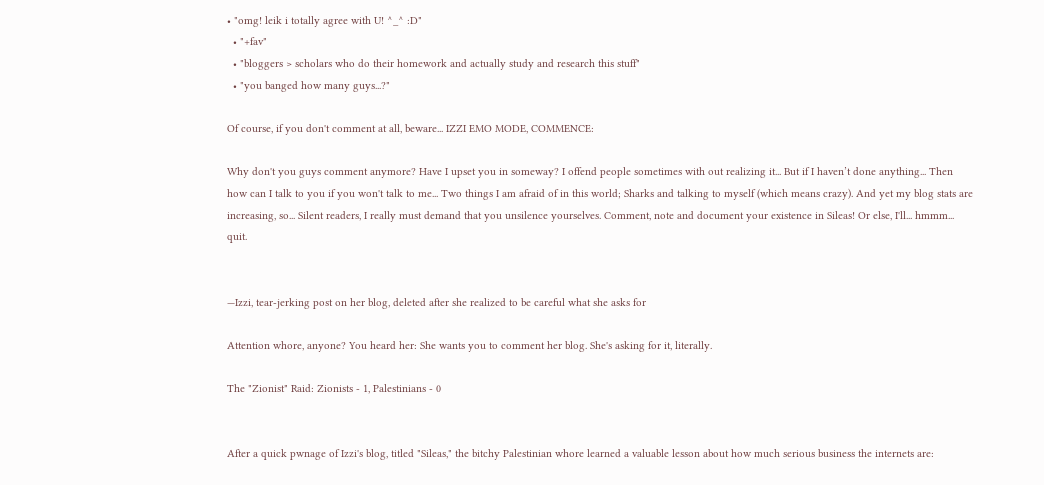• "omg! leik i totally agree with U! ^_^ :D"
  • "+fav"
  • "bloggers > scholars who do their homework and actually study and research this stuff"
  • "you banged how many guys...?"

Of course, if you don't comment at all, beware... IZZI EMO MODE, COMMENCE:

Why don't you guys comment anymore? Have I upset you in someway? I offend people sometimes with out realizing it... But if I haven’t done anything... Then how can I talk to you if you won't talk to me... Two things I am afraid of in this world; Sharks and talking to myself (which means crazy). And yet my blog stats are increasing, so... Silent readers, I really must demand that you unsilence yourselves. Comment, note and document your existence in Sileas! Or else, I'll... hmmm... quit.


—Izzi, tear-jerking post on her blog, deleted after she realized to be careful what she asks for

Attention whore, anyone? You heard her: She wants you to comment her blog. She's asking for it, literally.

The "Zionist" Raid: Zionists - 1, Palestinians - 0


After a quick pwnage of Izzi's blog, titled "Sileas," the bitchy Palestinian whore learned a valuable lesson about how much serious business the internets are: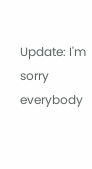Update: I'm sorry everybody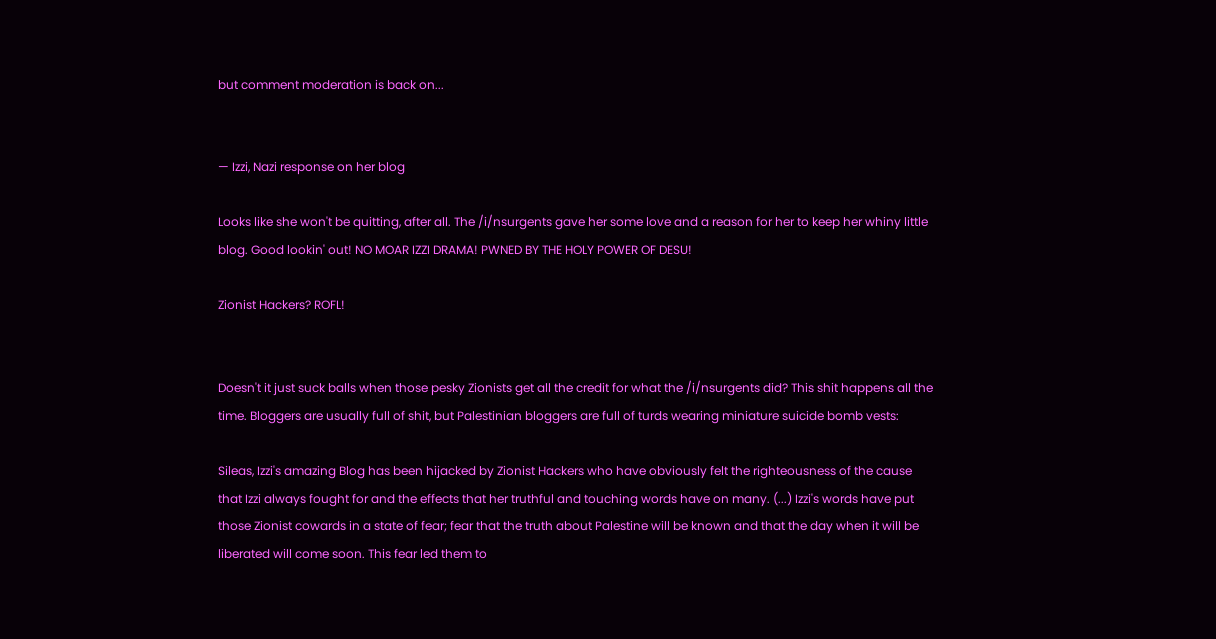but comment moderation is back on...


— Izzi, Nazi response on her blog

Looks like she won't be quitting, after all. The /i/nsurgents gave her some love and a reason for her to keep her whiny little blog. Good lookin' out! NO MOAR IZZI DRAMA! PWNED BY THE HOLY POWER OF DESU!

Zionist Hackers? ROFL!


Doesn't it just suck balls when those pesky Zionists get all the credit for what the /i/nsurgents did? This shit happens all the time. Bloggers are usually full of shit, but Palestinian bloggers are full of turds wearing miniature suicide bomb vests:

Sileas, Izzi's amazing Blog has been hijacked by Zionist Hackers who have obviously felt the righteousness of the cause that Izzi always fought for and the effects that her truthful and touching words have on many. (...) Izzi's words have put those Zionist cowards in a state of fear; fear that the truth about Palestine will be known and that the day when it will be liberated will come soon. This fear led them to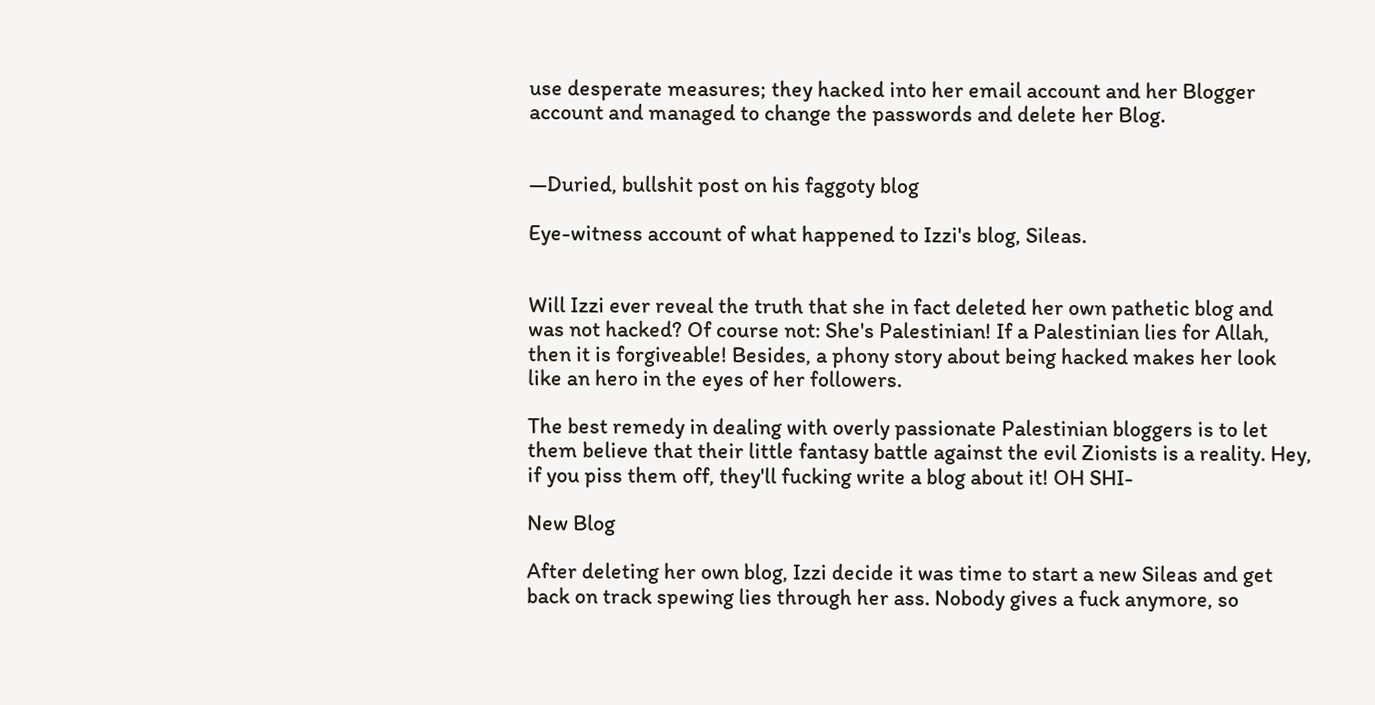use desperate measures; they hacked into her email account and her Blogger account and managed to change the passwords and delete her Blog.


—Duried, bullshit post on his faggoty blog

Eye-witness account of what happened to Izzi's blog, Sileas.


Will Izzi ever reveal the truth that she in fact deleted her own pathetic blog and was not hacked? Of course not: She's Palestinian! If a Palestinian lies for Allah, then it is forgiveable! Besides, a phony story about being hacked makes her look like an hero in the eyes of her followers.

The best remedy in dealing with overly passionate Palestinian bloggers is to let them believe that their little fantasy battle against the evil Zionists is a reality. Hey, if you piss them off, they'll fucking write a blog about it! OH SHI-

New Blog

After deleting her own blog, Izzi decide it was time to start a new Sileas and get back on track spewing lies through her ass. Nobody gives a fuck anymore, so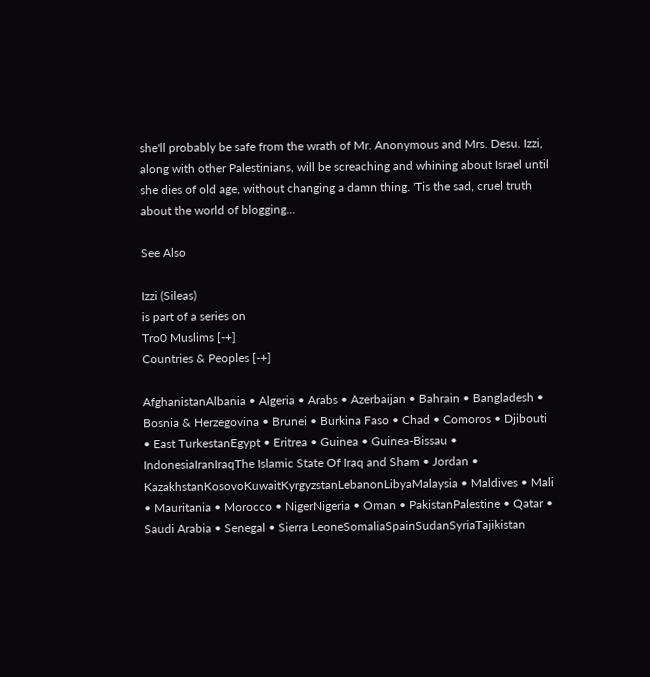she'll probably be safe from the wrath of Mr. Anonymous and Mrs. Desu. Izzi, along with other Palestinians, will be screaching and whining about Israel until she dies of old age, without changing a damn thing. 'Tis the sad, cruel truth about the world of blogging...

See Also

Izzi (Sileas)
is part of a series on
Tro0 Muslims [-+]
Countries & Peoples [-+]

AfghanistanAlbania • Algeria • Arabs • Azerbaijan • Bahrain • Bangladesh • Bosnia & Herzegovina • Brunei • Burkina Faso • Chad • Comoros • Djibouti • East TurkestanEgypt • Eritrea • Guinea • Guinea-Bissau • IndonesiaIranIraqThe Islamic State Of Iraq and Sham • Jordan • KazakhstanKosovoKuwaitKyrgyzstanLebanonLibyaMalaysia • Maldives • Mali • Mauritania • Morocco • NigerNigeria • Oman • PakistanPalestine • Qatar • Saudi Arabia • Senegal • Sierra LeoneSomaliaSpainSudanSyriaTajikistan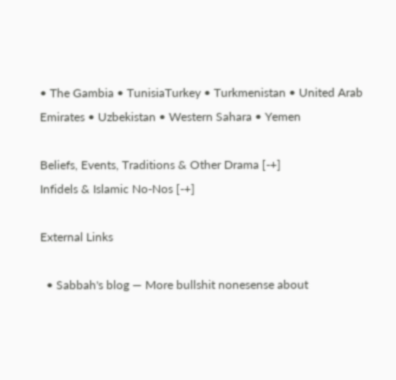• The Gambia • TunisiaTurkey • Turkmenistan • United Arab Emirates • Uzbekistan • Western Sahara • Yemen

Beliefs, Events, Traditions & Other Drama [-+]
Infidels & Islamic No-Nos [-+]

External Links

  • Sabbah's blog — More bullshit nonesense about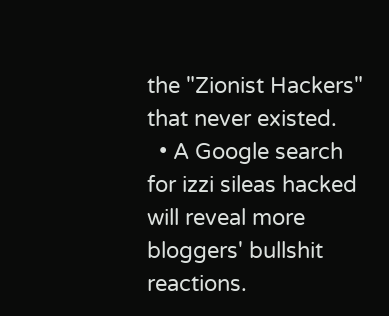the "Zionist Hackers" that never existed.
  • A Google search for izzi sileas hacked will reveal more bloggers' bullshit reactions.